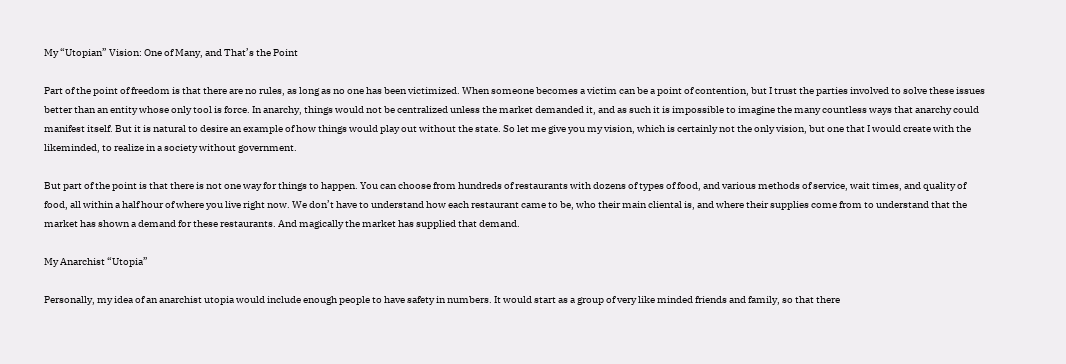My “Utopian” Vision: One of Many, and That’s the Point

Part of the point of freedom is that there are no rules, as long as no one has been victimized. When someone becomes a victim can be a point of contention, but I trust the parties involved to solve these issues better than an entity whose only tool is force. In anarchy, things would not be centralized unless the market demanded it, and as such it is impossible to imagine the many countless ways that anarchy could manifest itself. But it is natural to desire an example of how things would play out without the state. So let me give you my vision, which is certainly not the only vision, but one that I would create with the likeminded, to realize in a society without government.

But part of the point is that there is not one way for things to happen. You can choose from hundreds of restaurants with dozens of types of food, and various methods of service, wait times, and quality of food, all within a half hour of where you live right now. We don’t have to understand how each restaurant came to be, who their main cliental is, and where their supplies come from to understand that the market has shown a demand for these restaurants. And magically the market has supplied that demand.

My Anarchist “Utopia”

Personally, my idea of an anarchist utopia would include enough people to have safety in numbers. It would start as a group of very like minded friends and family, so that there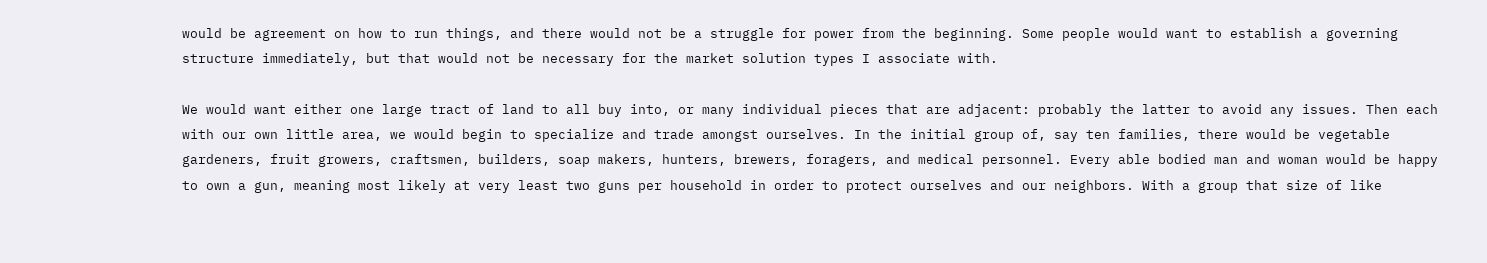would be agreement on how to run things, and there would not be a struggle for power from the beginning. Some people would want to establish a governing structure immediately, but that would not be necessary for the market solution types I associate with.

We would want either one large tract of land to all buy into, or many individual pieces that are adjacent: probably the latter to avoid any issues. Then each with our own little area, we would begin to specialize and trade amongst ourselves. In the initial group of, say ten families, there would be vegetable gardeners, fruit growers, craftsmen, builders, soap makers, hunters, brewers, foragers, and medical personnel. Every able bodied man and woman would be happy to own a gun, meaning most likely at very least two guns per household in order to protect ourselves and our neighbors. With a group that size of like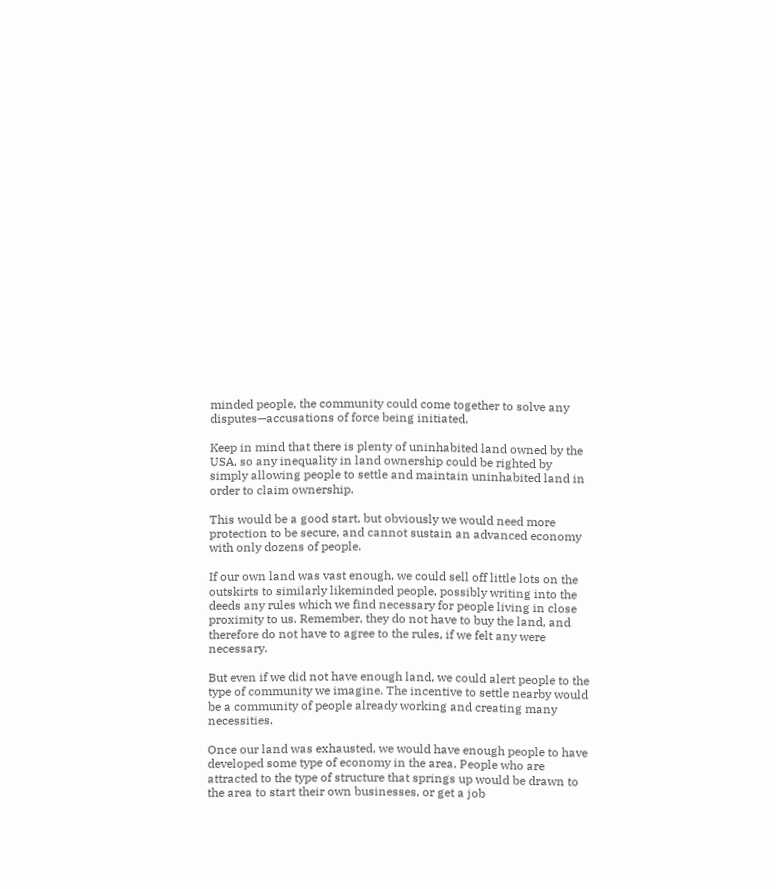minded people, the community could come together to solve any disputes—accusations of force being initiated.

Keep in mind that there is plenty of uninhabited land owned by the USA, so any inequality in land ownership could be righted by simply allowing people to settle and maintain uninhabited land in order to claim ownership.

This would be a good start, but obviously we would need more protection to be secure, and cannot sustain an advanced economy with only dozens of people.

If our own land was vast enough, we could sell off little lots on the outskirts to similarly likeminded people, possibly writing into the deeds any rules which we find necessary for people living in close proximity to us. Remember, they do not have to buy the land, and therefore do not have to agree to the rules, if we felt any were necessary.

But even if we did not have enough land, we could alert people to the type of community we imagine. The incentive to settle nearby would be a community of people already working and creating many necessities.

Once our land was exhausted, we would have enough people to have developed some type of economy in the area. People who are attracted to the type of structure that springs up would be drawn to the area to start their own businesses, or get a job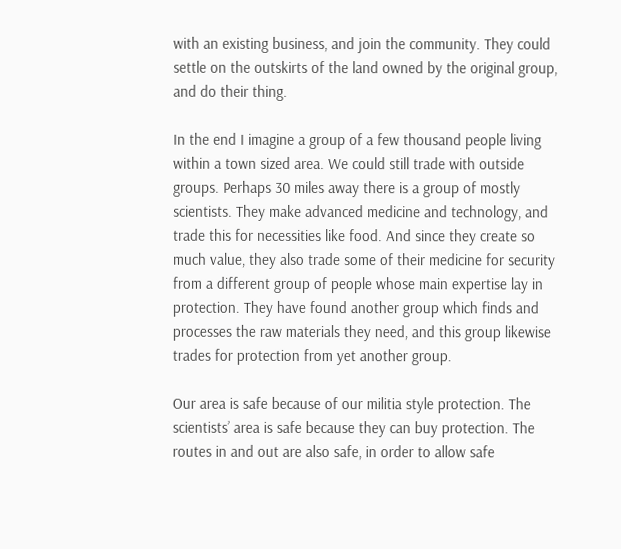with an existing business, and join the community. They could settle on the outskirts of the land owned by the original group, and do their thing.

In the end I imagine a group of a few thousand people living within a town sized area. We could still trade with outside groups. Perhaps 30 miles away there is a group of mostly scientists. They make advanced medicine and technology, and trade this for necessities like food. And since they create so much value, they also trade some of their medicine for security from a different group of people whose main expertise lay in protection. They have found another group which finds and processes the raw materials they need, and this group likewise trades for protection from yet another group.

Our area is safe because of our militia style protection. The scientists’ area is safe because they can buy protection. The routes in and out are also safe, in order to allow safe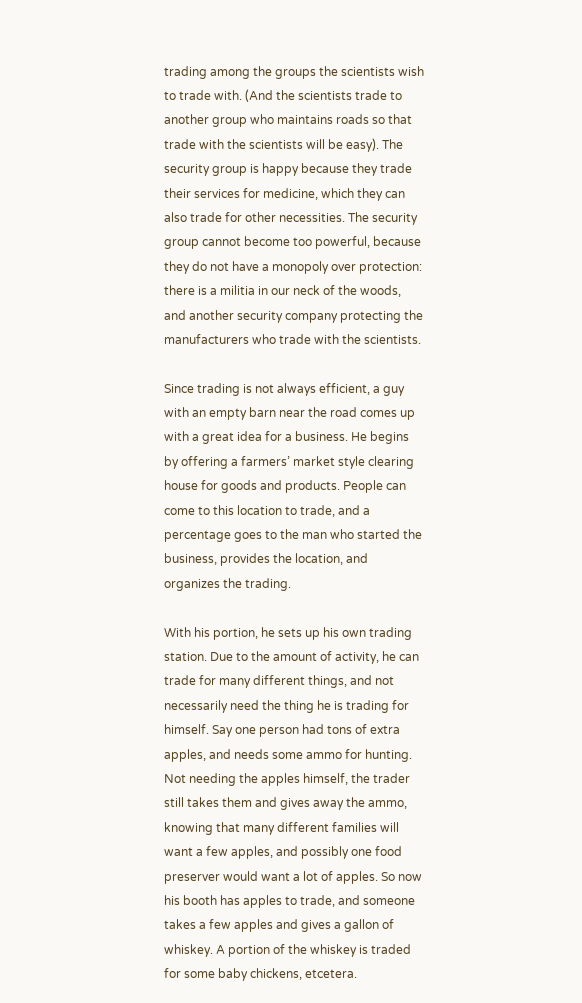trading among the groups the scientists wish to trade with. (And the scientists trade to another group who maintains roads so that trade with the scientists will be easy). The security group is happy because they trade their services for medicine, which they can also trade for other necessities. The security group cannot become too powerful, because they do not have a monopoly over protection: there is a militia in our neck of the woods, and another security company protecting the manufacturers who trade with the scientists.

Since trading is not always efficient, a guy with an empty barn near the road comes up with a great idea for a business. He begins by offering a farmers’ market style clearing house for goods and products. People can come to this location to trade, and a percentage goes to the man who started the business, provides the location, and organizes the trading.

With his portion, he sets up his own trading station. Due to the amount of activity, he can trade for many different things, and not necessarily need the thing he is trading for himself. Say one person had tons of extra apples, and needs some ammo for hunting. Not needing the apples himself, the trader still takes them and gives away the ammo, knowing that many different families will want a few apples, and possibly one food preserver would want a lot of apples. So now his booth has apples to trade, and someone takes a few apples and gives a gallon of whiskey. A portion of the whiskey is traded for some baby chickens, etcetera.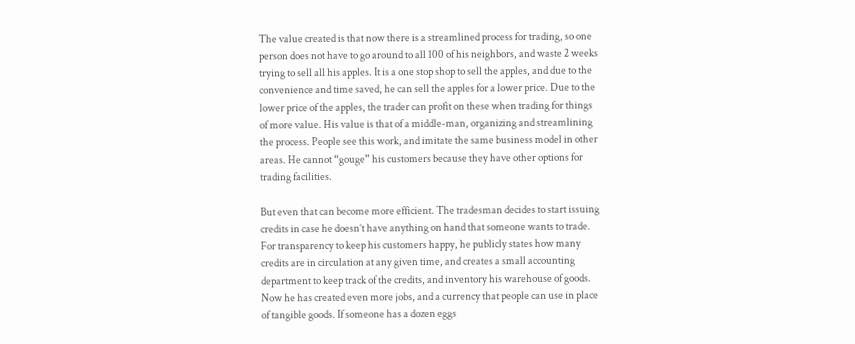The value created is that now there is a streamlined process for trading, so one person does not have to go around to all 100 of his neighbors, and waste 2 weeks trying to sell all his apples. It is a one stop shop to sell the apples, and due to the convenience and time saved, he can sell the apples for a lower price. Due to the lower price of the apples, the trader can profit on these when trading for things of more value. His value is that of a middle-man, organizing and streamlining the process. People see this work, and imitate the same business model in other areas. He cannot “gouge” his customers because they have other options for trading facilities.

But even that can become more efficient. The tradesman decides to start issuing credits in case he doesn’t have anything on hand that someone wants to trade. For transparency to keep his customers happy, he publicly states how many credits are in circulation at any given time, and creates a small accounting department to keep track of the credits, and inventory his warehouse of goods. Now he has created even more jobs, and a currency that people can use in place of tangible goods. If someone has a dozen eggs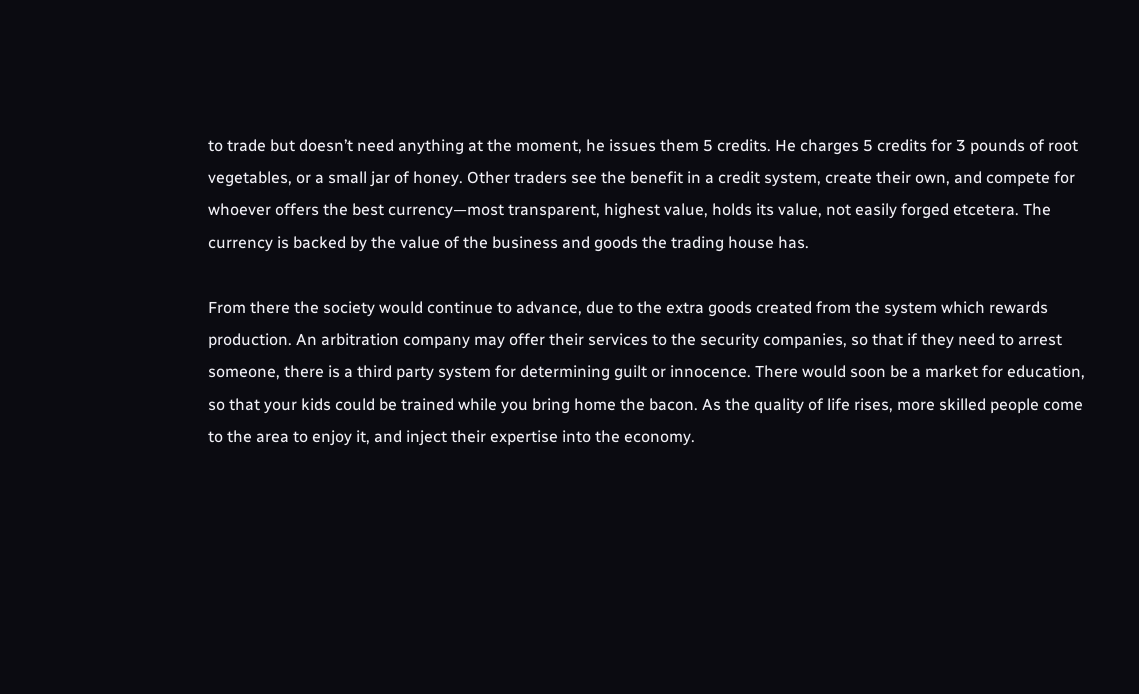to trade but doesn’t need anything at the moment, he issues them 5 credits. He charges 5 credits for 3 pounds of root vegetables, or a small jar of honey. Other traders see the benefit in a credit system, create their own, and compete for whoever offers the best currency—most transparent, highest value, holds its value, not easily forged etcetera. The currency is backed by the value of the business and goods the trading house has.

From there the society would continue to advance, due to the extra goods created from the system which rewards production. An arbitration company may offer their services to the security companies, so that if they need to arrest someone, there is a third party system for determining guilt or innocence. There would soon be a market for education, so that your kids could be trained while you bring home the bacon. As the quality of life rises, more skilled people come to the area to enjoy it, and inject their expertise into the economy.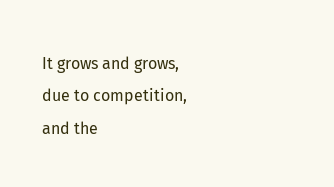It grows and grows, due to competition, and the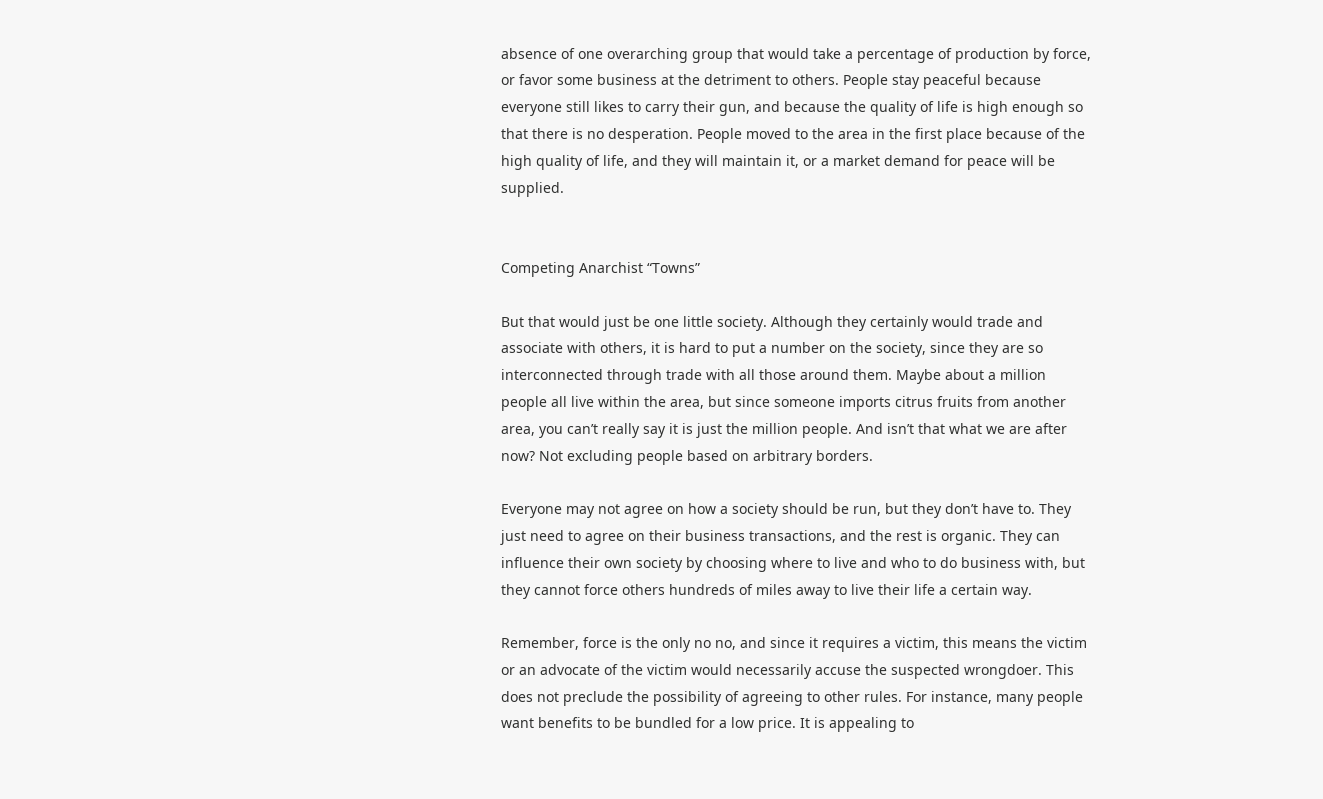absence of one overarching group that would take a percentage of production by force, or favor some business at the detriment to others. People stay peaceful because everyone still likes to carry their gun, and because the quality of life is high enough so that there is no desperation. People moved to the area in the first place because of the high quality of life, and they will maintain it, or a market demand for peace will be supplied.


Competing Anarchist “Towns”

But that would just be one little society. Although they certainly would trade and associate with others, it is hard to put a number on the society, since they are so interconnected through trade with all those around them. Maybe about a million people all live within the area, but since someone imports citrus fruits from another area, you can’t really say it is just the million people. And isn’t that what we are after now? Not excluding people based on arbitrary borders.

Everyone may not agree on how a society should be run, but they don’t have to. They just need to agree on their business transactions, and the rest is organic. They can influence their own society by choosing where to live and who to do business with, but they cannot force others hundreds of miles away to live their life a certain way.

Remember, force is the only no no, and since it requires a victim, this means the victim or an advocate of the victim would necessarily accuse the suspected wrongdoer. This does not preclude the possibility of agreeing to other rules. For instance, many people want benefits to be bundled for a low price. It is appealing to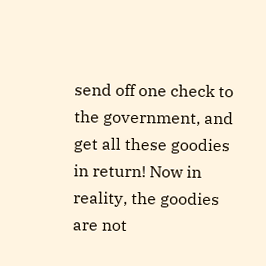send off one check to the government, and get all these goodies in return! Now in reality, the goodies are not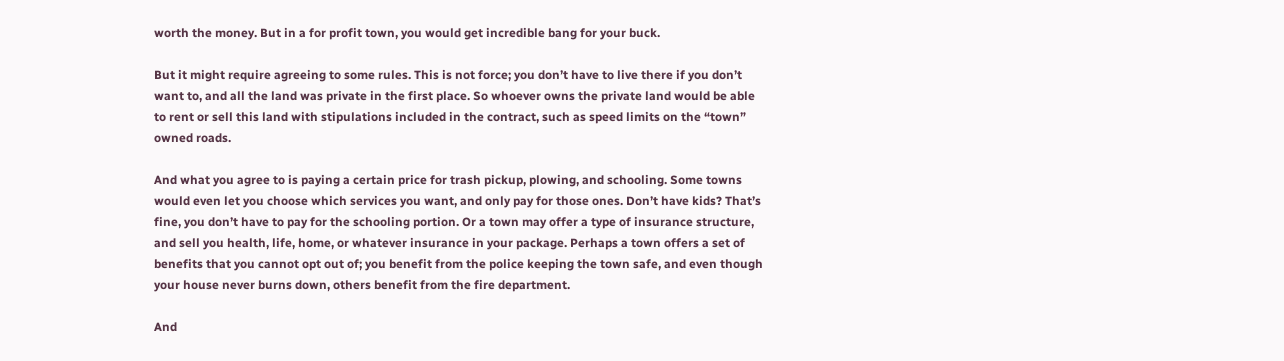worth the money. But in a for profit town, you would get incredible bang for your buck.

But it might require agreeing to some rules. This is not force; you don’t have to live there if you don’t want to, and all the land was private in the first place. So whoever owns the private land would be able to rent or sell this land with stipulations included in the contract, such as speed limits on the “town” owned roads.

And what you agree to is paying a certain price for trash pickup, plowing, and schooling. Some towns would even let you choose which services you want, and only pay for those ones. Don’t have kids? That’s fine, you don’t have to pay for the schooling portion. Or a town may offer a type of insurance structure, and sell you health, life, home, or whatever insurance in your package. Perhaps a town offers a set of benefits that you cannot opt out of; you benefit from the police keeping the town safe, and even though your house never burns down, others benefit from the fire department.

And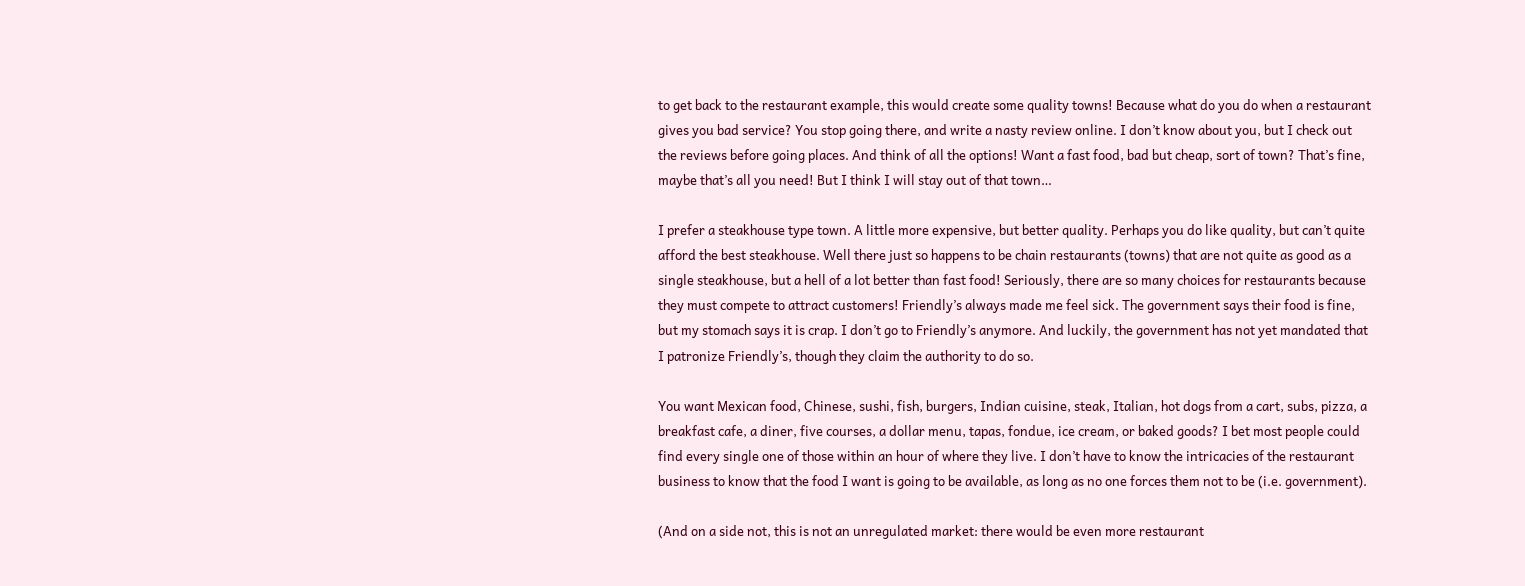to get back to the restaurant example, this would create some quality towns! Because what do you do when a restaurant gives you bad service? You stop going there, and write a nasty review online. I don’t know about you, but I check out the reviews before going places. And think of all the options! Want a fast food, bad but cheap, sort of town? That’s fine, maybe that’s all you need! But I think I will stay out of that town…

I prefer a steakhouse type town. A little more expensive, but better quality. Perhaps you do like quality, but can’t quite afford the best steakhouse. Well there just so happens to be chain restaurants (towns) that are not quite as good as a single steakhouse, but a hell of a lot better than fast food! Seriously, there are so many choices for restaurants because they must compete to attract customers! Friendly’s always made me feel sick. The government says their food is fine, but my stomach says it is crap. I don’t go to Friendly’s anymore. And luckily, the government has not yet mandated that I patronize Friendly’s, though they claim the authority to do so.

You want Mexican food, Chinese, sushi, fish, burgers, Indian cuisine, steak, Italian, hot dogs from a cart, subs, pizza, a breakfast cafe, a diner, five courses, a dollar menu, tapas, fondue, ice cream, or baked goods? I bet most people could find every single one of those within an hour of where they live. I don’t have to know the intricacies of the restaurant business to know that the food I want is going to be available, as long as no one forces them not to be (i.e. government).

(And on a side not, this is not an unregulated market: there would be even more restaurant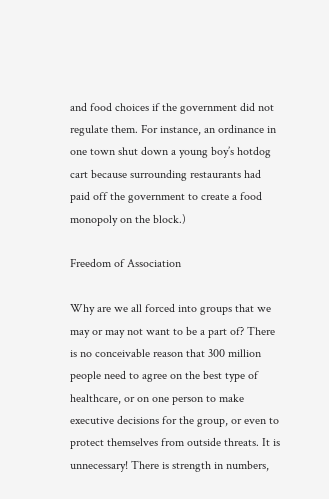and food choices if the government did not regulate them. For instance, an ordinance in one town shut down a young boy’s hotdog cart because surrounding restaurants had paid off the government to create a food monopoly on the block.)

Freedom of Association

Why are we all forced into groups that we may or may not want to be a part of? There is no conceivable reason that 300 million people need to agree on the best type of healthcare, or on one person to make executive decisions for the group, or even to protect themselves from outside threats. It is unnecessary! There is strength in numbers,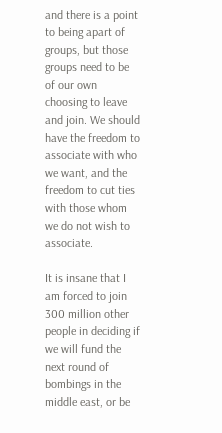and there is a point to being apart of groups, but those groups need to be of our own choosing to leave and join. We should have the freedom to associate with who we want, and the freedom to cut ties with those whom we do not wish to associate.

It is insane that I am forced to join 300 million other people in deciding if we will fund the next round of bombings in the middle east, or be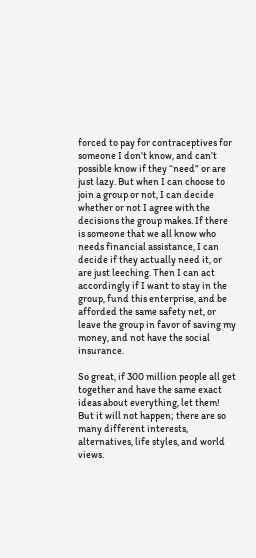forced to pay for contraceptives for someone I don’t know, and can’t possible know if they “need” or are just lazy. But when I can choose to join a group or not, I can decide whether or not I agree with the decisions the group makes. If there is someone that we all know who needs financial assistance, I can decide if they actually need it, or are just leeching. Then I can act accordingly if I want to stay in the group, fund this enterprise, and be afforded the same safety net, or leave the group in favor of saving my money, and not have the social insurance.

So great, if 300 million people all get together and have the same exact ideas about everything, let them! But it will not happen; there are so many different interests, alternatives, life styles, and world views.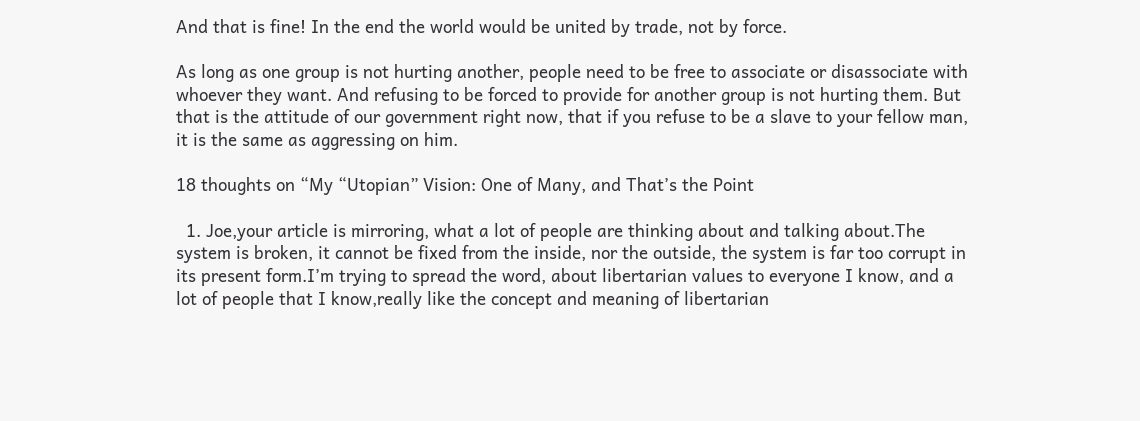And that is fine! In the end the world would be united by trade, not by force.

As long as one group is not hurting another, people need to be free to associate or disassociate with whoever they want. And refusing to be forced to provide for another group is not hurting them. But that is the attitude of our government right now, that if you refuse to be a slave to your fellow man, it is the same as aggressing on him.

18 thoughts on “My “Utopian” Vision: One of Many, and That’s the Point

  1. Joe,your article is mirroring, what a lot of people are thinking about and talking about.The system is broken, it cannot be fixed from the inside, nor the outside, the system is far too corrupt in its present form.I’m trying to spread the word, about libertarian values to everyone I know, and a lot of people that I know,really like the concept and meaning of libertarian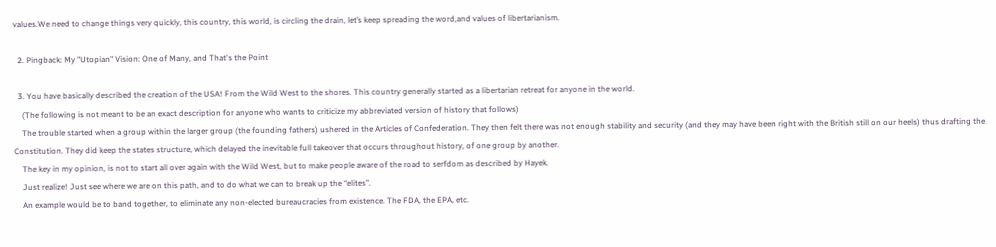values.We need to change things very quickly, this country, this world, is circling the drain, let’s keep spreading the word,and values of libertarianism.

  2. Pingback: My "Utopian" Vision: One of Many, and That's the Point

  3. You have basically described the creation of the USA! From the Wild West to the shores. This country generally started as a libertarian retreat for anyone in the world.
    (The following is not meant to be an exact description for anyone who wants to criticize my abbreviated version of history that follows)
    The trouble started when a group within the larger group (the founding fathers) ushered in the Articles of Confederation. They then felt there was not enough stability and security (and they may have been right with the British still on our heels) thus drafting the Constitution. They did keep the states structure, which delayed the inevitable full takeover that occurs throughout history, of one group by another.
    The key in my opinion, is not to start all over again with the Wild West, but to make people aware of the road to serfdom as described by Hayek.
    Just realize! Just see where we are on this path, and to do what we can to break up the “elites”.
    An example would be to band together, to eliminate any non-elected bureaucracies from existence. The FDA, the EPA, etc.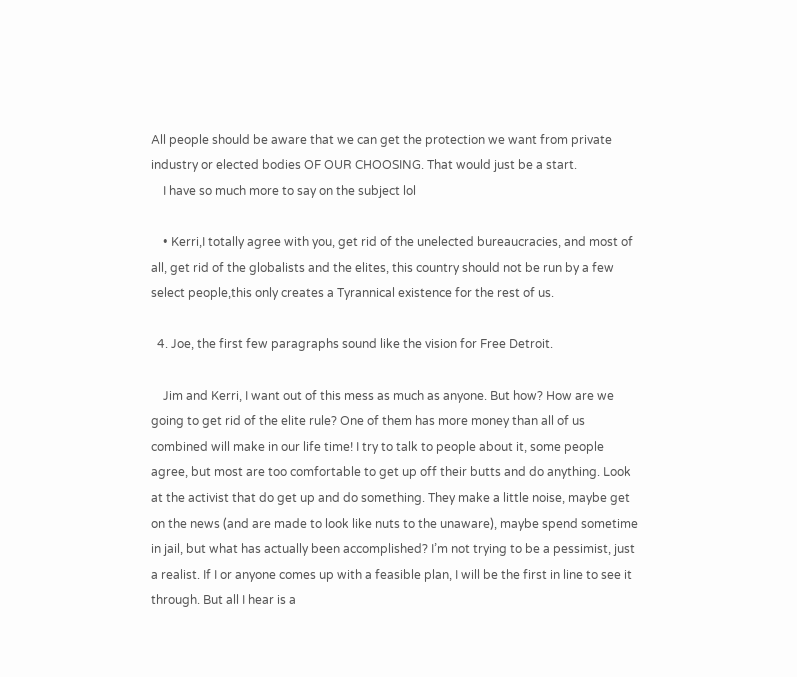All people should be aware that we can get the protection we want from private industry or elected bodies OF OUR CHOOSING. That would just be a start.
    I have so much more to say on the subject lol

    • Kerri,I totally agree with you, get rid of the unelected bureaucracies, and most of all, get rid of the globalists and the elites, this country should not be run by a few select people,this only creates a Tyrannical existence for the rest of us.

  4. Joe, the first few paragraphs sound like the vision for Free Detroit.

    Jim and Kerri, I want out of this mess as much as anyone. But how? How are we going to get rid of the elite rule? One of them has more money than all of us combined will make in our life time! I try to talk to people about it, some people agree, but most are too comfortable to get up off their butts and do anything. Look at the activist that do get up and do something. They make a little noise, maybe get on the news (and are made to look like nuts to the unaware), maybe spend sometime in jail, but what has actually been accomplished? I’m not trying to be a pessimist, just a realist. If I or anyone comes up with a feasible plan, I will be the first in line to see it through. But all I hear is a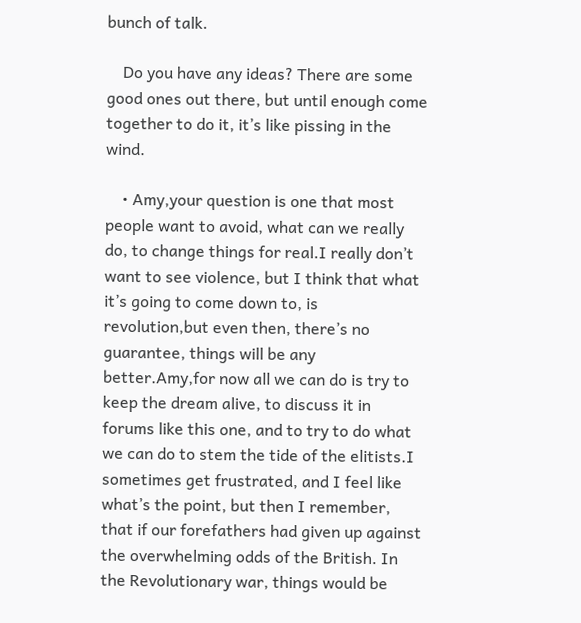bunch of talk.

    Do you have any ideas? There are some good ones out there, but until enough come together to do it, it’s like pissing in the wind.

    • Amy,your question is one that most people want to avoid, what can we really do, to change things for real.I really don’t want to see violence, but I think that what it’s going to come down to, is revolution,but even then, there’s no guarantee, things will be any better.Amy,for now all we can do is try to keep the dream alive, to discuss it in forums like this one, and to try to do what we can do to stem the tide of the elitists.I sometimes get frustrated, and I feel like what’s the point, but then I remember, that if our forefathers had given up against the overwhelming odds of the British. In the Revolutionary war, things would be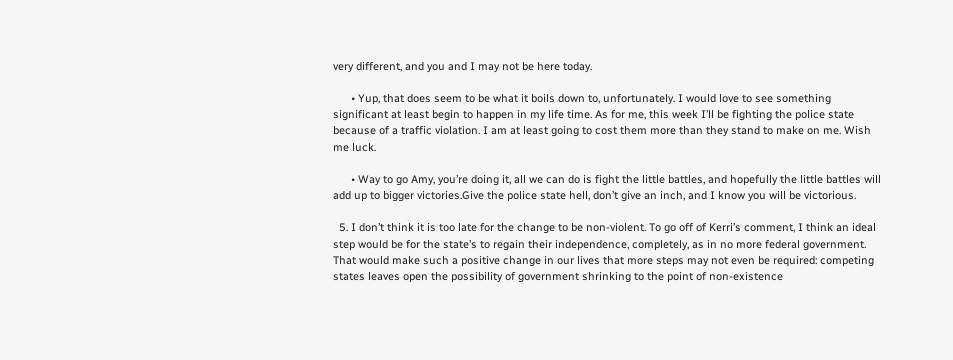very different, and you and I may not be here today.

      • Yup, that does seem to be what it boils down to, unfortunately. I would love to see something significant at least begin to happen in my life time. As for me, this week I’ll be fighting the police state because of a traffic violation. I am at least going to cost them more than they stand to make on me. Wish me luck.

      • Way to go Amy, you’re doing it, all we can do is fight the little battles, and hopefully the little battles will add up to bigger victories.Give the police state hell, don’t give an inch, and I know you will be victorious.

  5. I don’t think it is too late for the change to be non-violent. To go off of Kerri’s comment, I think an ideal step would be for the state’s to regain their independence, completely, as in no more federal government. That would make such a positive change in our lives that more steps may not even be required: competing states leaves open the possibility of government shrinking to the point of non-existence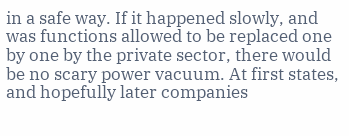in a safe way. If it happened slowly, and was functions allowed to be replaced one by one by the private sector, there would be no scary power vacuum. At first states, and hopefully later companies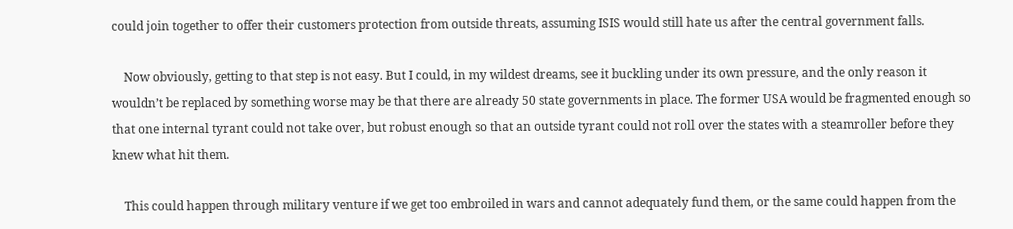could join together to offer their customers protection from outside threats, assuming ISIS would still hate us after the central government falls.

    Now obviously, getting to that step is not easy. But I could, in my wildest dreams, see it buckling under its own pressure, and the only reason it wouldn’t be replaced by something worse may be that there are already 50 state governments in place. The former USA would be fragmented enough so that one internal tyrant could not take over, but robust enough so that an outside tyrant could not roll over the states with a steamroller before they knew what hit them.

    This could happen through military venture if we get too embroiled in wars and cannot adequately fund them, or the same could happen from the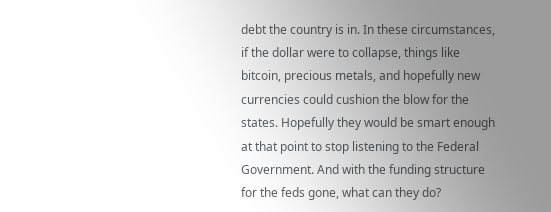debt the country is in. In these circumstances, if the dollar were to collapse, things like bitcoin, precious metals, and hopefully new currencies could cushion the blow for the states. Hopefully they would be smart enough at that point to stop listening to the Federal Government. And with the funding structure for the feds gone, what can they do?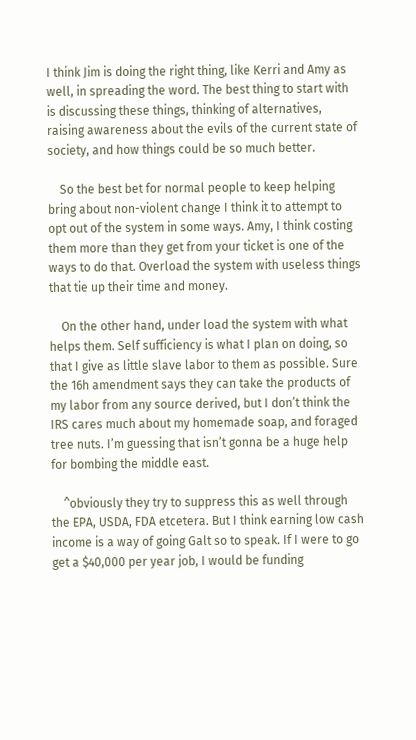I think Jim is doing the right thing, like Kerri and Amy as well, in spreading the word. The best thing to start with is discussing these things, thinking of alternatives, raising awareness about the evils of the current state of society, and how things could be so much better.

    So the best bet for normal people to keep helping bring about non-violent change I think it to attempt to opt out of the system in some ways. Amy, I think costing them more than they get from your ticket is one of the ways to do that. Overload the system with useless things that tie up their time and money.

    On the other hand, under load the system with what helps them. Self sufficiency is what I plan on doing, so that I give as little slave labor to them as possible. Sure the 16h amendment says they can take the products of my labor from any source derived, but I don’t think the IRS cares much about my homemade soap, and foraged tree nuts. I’m guessing that isn’t gonna be a huge help for bombing the middle east.

    ^obviously they try to suppress this as well through the EPA, USDA, FDA etcetera. But I think earning low cash income is a way of going Galt so to speak. If I were to go get a $40,000 per year job, I would be funding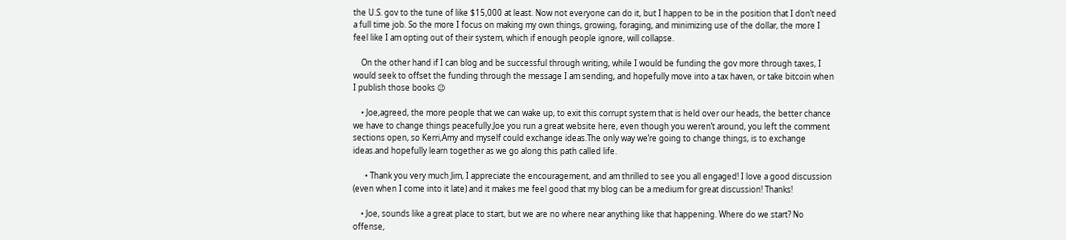the U.S. gov to the tune of like $15,000 at least. Now not everyone can do it, but I happen to be in the position that I don’t need a full time job. So the more I focus on making my own things, growing, foraging, and minimizing use of the dollar, the more I feel like I am opting out of their system, which if enough people ignore, will collapse.

    On the other hand if I can blog and be successful through writing, while I would be funding the gov more through taxes, I would seek to offset the funding through the message I am sending, and hopefully move into a tax haven, or take bitcoin when I publish those books 😉

    • Joe,agreed, the more people that we can wake up, to exit this corrupt system that is held over our heads, the better chance we have to change things peacefully.Joe you run a great website here, even though you weren’t around, you left the comment sections open, so Kerri,Amy and myself could exchange ideas.The only way we’re going to change things, is to exchange ideas.and hopefully learn together as we go along this path called life.

      • Thank you very much Jim, I appreciate the encouragement, and am thrilled to see you all engaged! I love a good discussion (even when I come into it late) and it makes me feel good that my blog can be a medium for great discussion! Thanks!

    • Joe, sounds like a great place to start, but we are no where near anything like that happening. Where do we start? No offense,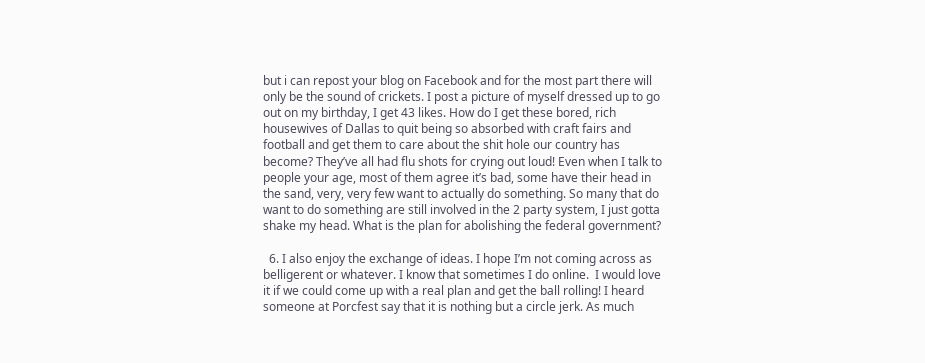but i can repost your blog on Facebook and for the most part there will only be the sound of crickets. I post a picture of myself dressed up to go out on my birthday, I get 43 likes. How do I get these bored, rich housewives of Dallas to quit being so absorbed with craft fairs and football and get them to care about the shit hole our country has become? They’ve all had flu shots for crying out loud! Even when I talk to people your age, most of them agree it’s bad, some have their head in the sand, very, very few want to actually do something. So many that do want to do something are still involved in the 2 party system, I just gotta shake my head. What is the plan for abolishing the federal government?

  6. I also enjoy the exchange of ideas. I hope I’m not coming across as belligerent or whatever. I know that sometimes I do online.  I would love it if we could come up with a real plan and get the ball rolling! I heard someone at Porcfest say that it is nothing but a circle jerk. As much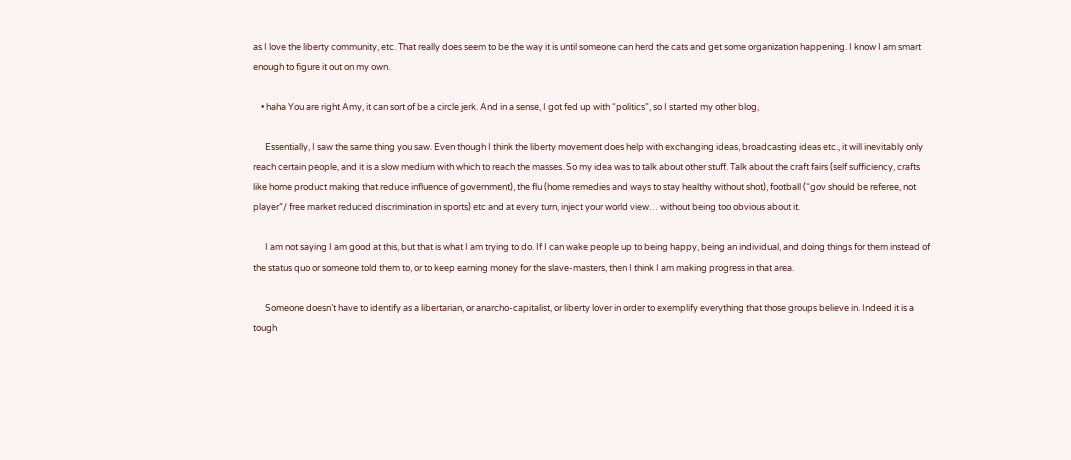as I love the liberty community, etc. That really does seem to be the way it is until someone can herd the cats and get some organization happening. I know I am smart enough to figure it out on my own.

    • haha You are right Amy, it can sort of be a circle jerk. And in a sense, I got fed up with “politics”, so I started my other blog,

      Essentially, I saw the same thing you saw. Even though I think the liberty movement does help with exchanging ideas, broadcasting ideas etc., it will inevitably only reach certain people, and it is a slow medium with which to reach the masses. So my idea was to talk about other stuff. Talk about the craft fairs (self sufficiency, crafts like home product making that reduce influence of government), the flu (home remedies and ways to stay healthy without shot), football (“gov should be referee, not player”/ free market reduced discrimination in sports) etc and at every turn, inject your world view… without being too obvious about it.

      I am not saying I am good at this, but that is what I am trying to do. If I can wake people up to being happy, being an individual, and doing things for them instead of the status quo or someone told them to, or to keep earning money for the slave-masters, then I think I am making progress in that area.

      Someone doesn’t have to identify as a libertarian, or anarcho-capitalist, or liberty lover in order to exemplify everything that those groups believe in. Indeed it is a tough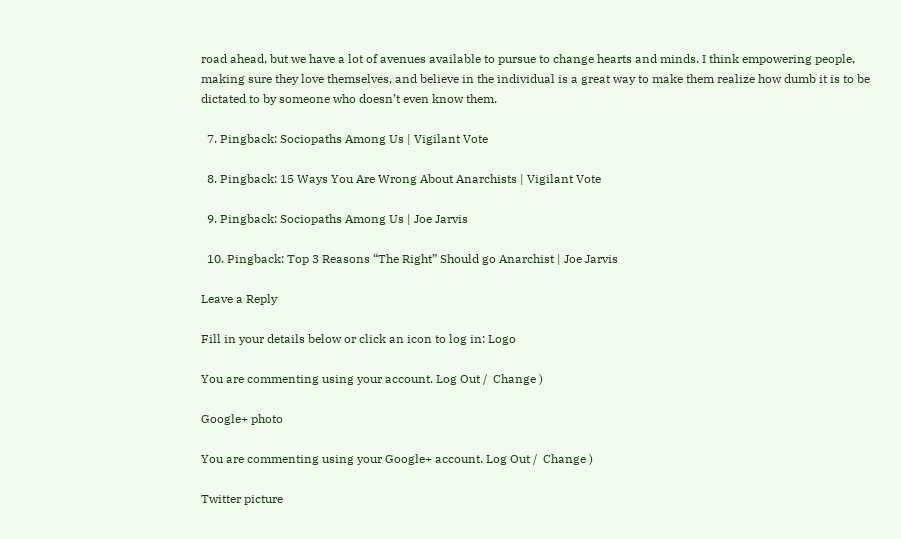road ahead, but we have a lot of avenues available to pursue to change hearts and minds. I think empowering people, making sure they love themselves, and believe in the individual is a great way to make them realize how dumb it is to be dictated to by someone who doesn’t even know them.

  7. Pingback: Sociopaths Among Us | Vigilant Vote

  8. Pingback: 15 Ways You Are Wrong About Anarchists | Vigilant Vote

  9. Pingback: Sociopaths Among Us | Joe Jarvis

  10. Pingback: Top 3 Reasons “The Right” Should go Anarchist | Joe Jarvis

Leave a Reply

Fill in your details below or click an icon to log in: Logo

You are commenting using your account. Log Out /  Change )

Google+ photo

You are commenting using your Google+ account. Log Out /  Change )

Twitter picture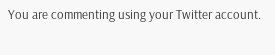You are commenting using your Twitter account.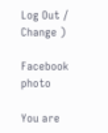Log Out /  Change )

Facebook photo

You are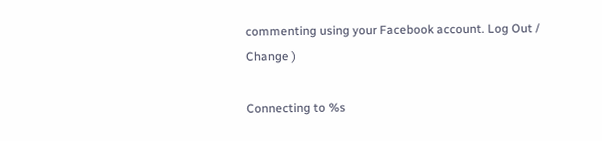commenting using your Facebook account. Log Out /  Change )

Connecting to %s